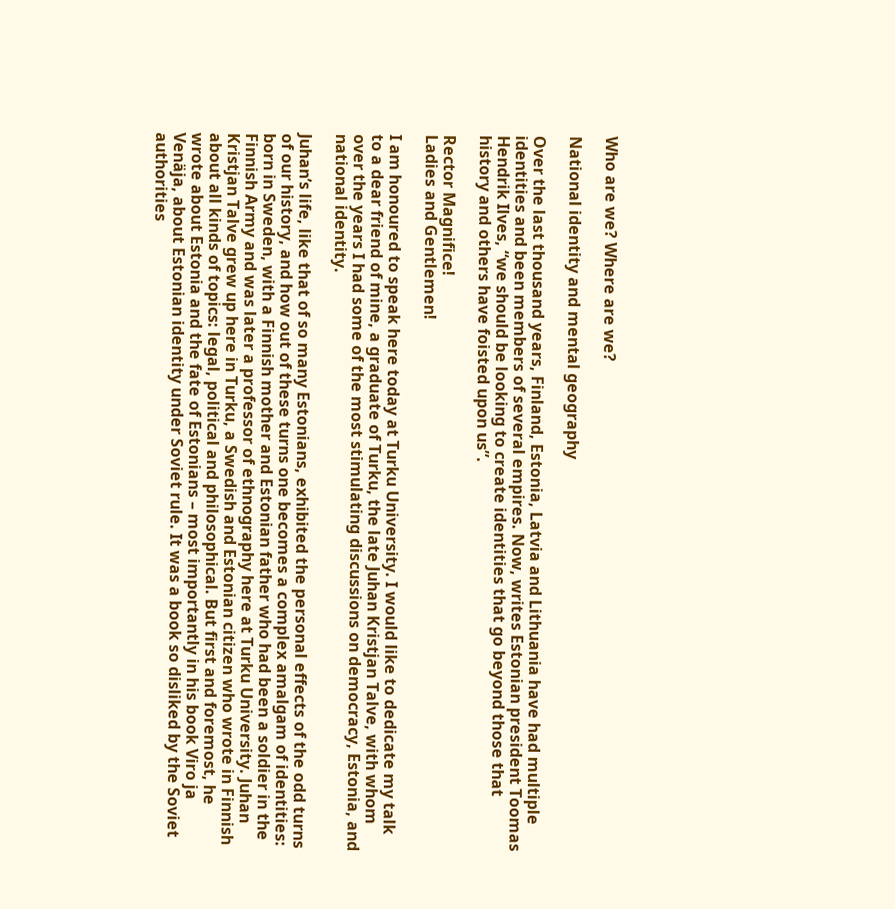Who are we? Where are we?

National identity and mental geography

Over the last thousand years, Finland, Estonia, Latvia and Lithuania have had multiple identities and been members of several empires. Now, writes Estonian president Toomas Hendrik Ilves, “we should be looking to create identities that go beyond those that history and others have foisted upon us”.

Rector Magnifice!
Ladies and Gentlemen!

I am honoured to speak here today at Turku University. I would like to dedicate my talk to a dear friend of mine, a graduate of Turku, the late Juhan Kristjan Talve, with whom over the years I had some of the most stimulating discussions on democracy, Estonia, and national identity.

Juhan’s life, like that of so many Estonians, exhibited the personal effects of the odd turns of our history, and how out of these turns one becomes a complex amalgam of identities: born in Sweden, with a Finnish mother and Estonian father who had been a soldier in the Finnish Army and was later a professor of ethnography here at Turku University. Juhan Kristjan Talve grew up here in Turku, a Swedish and Estonian citizen who wrote in Finnish about all kinds of topics: legal, political and philosophical. But first and foremost, he wrote about Estonia and the fate of Estonians – most importantly in his book Viro ja Venäja, about Estonian identity under Soviet rule. It was a book so disliked by the Soviet authorities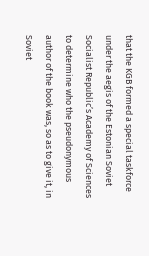that the KGB formed a special taskforce under the aegis of the Estonian Soviet Socialist Republic’s Academy of Sciences to determine who the pseudonymous author of the book was, so as to give it, in Soviet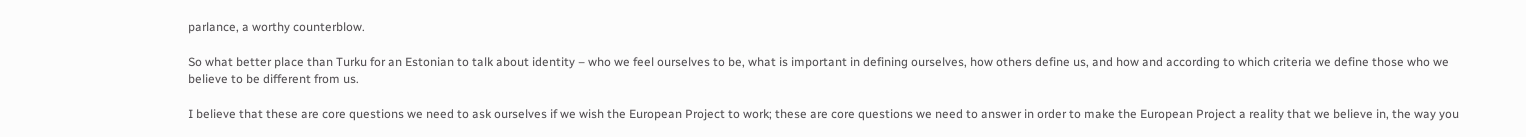parlance, a worthy counterblow.

So what better place than Turku for an Estonian to talk about identity – who we feel ourselves to be, what is important in defining ourselves, how others define us, and how and according to which criteria we define those who we believe to be different from us.

I believe that these are core questions we need to ask ourselves if we wish the European Project to work; these are core questions we need to answer in order to make the European Project a reality that we believe in, the way you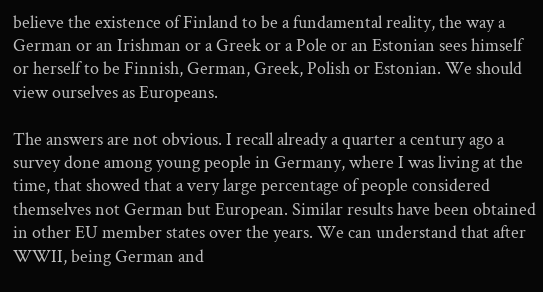believe the existence of Finland to be a fundamental reality, the way a German or an Irishman or a Greek or a Pole or an Estonian sees himself or herself to be Finnish, German, Greek, Polish or Estonian. We should view ourselves as Europeans.

The answers are not obvious. I recall already a quarter a century ago a survey done among young people in Germany, where I was living at the time, that showed that a very large percentage of people considered themselves not German but European. Similar results have been obtained in other EU member states over the years. We can understand that after WWII, being German and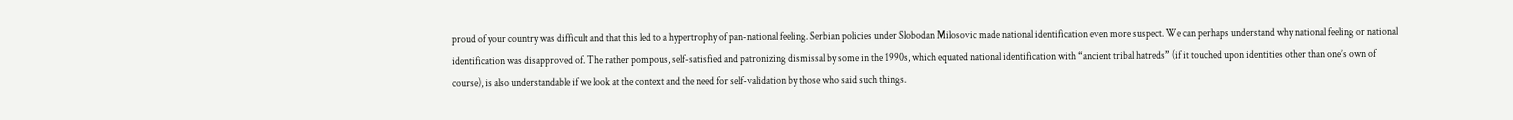proud of your country was difficult and that this led to a hypertrophy of pan-national feeling. Serbian policies under Slobodan Milosovic made national identification even more suspect. We can perhaps understand why national feeling or national identification was disapproved of. The rather pompous, self-satisfied and patronizing dismissal by some in the 1990s, which equated national identification with “ancient tribal hatreds” (if it touched upon identities other than one’s own of course), is also understandable if we look at the context and the need for self-validation by those who said such things.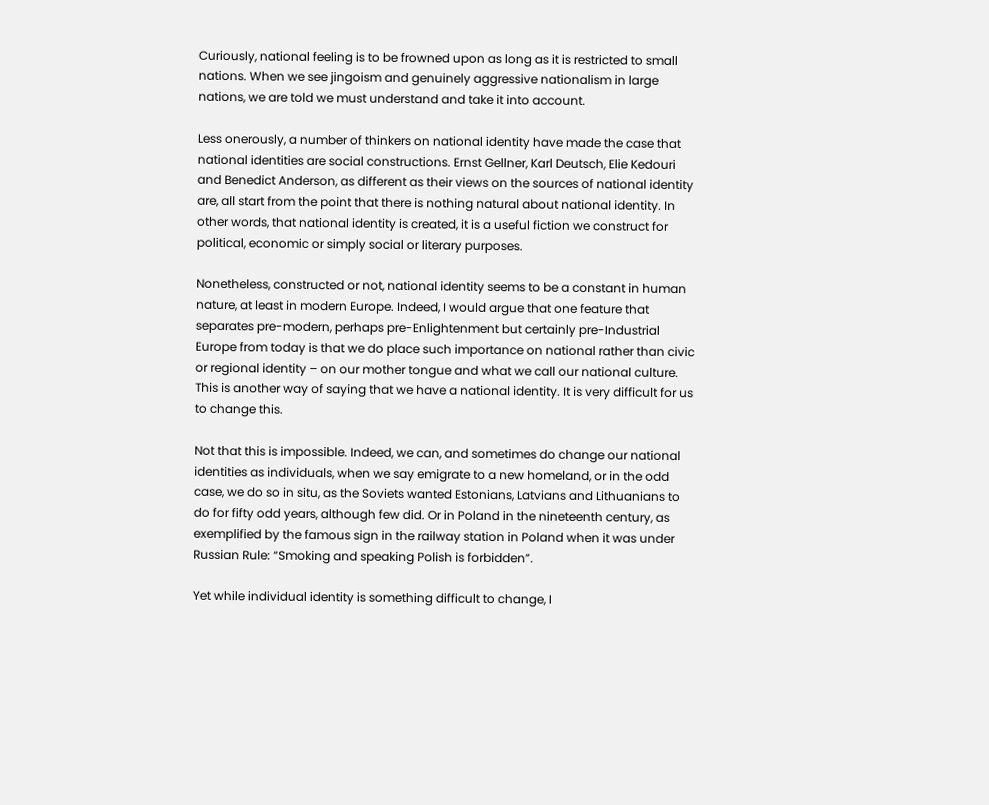Curiously, national feeling is to be frowned upon as long as it is restricted to small nations. When we see jingoism and genuinely aggressive nationalism in large nations, we are told we must understand and take it into account.

Less onerously, a number of thinkers on national identity have made the case that national identities are social constructions. Ernst Gellner, Karl Deutsch, Elie Kedouri and Benedict Anderson, as different as their views on the sources of national identity are, all start from the point that there is nothing natural about national identity. In other words, that national identity is created, it is a useful fiction we construct for political, economic or simply social or literary purposes.

Nonetheless, constructed or not, national identity seems to be a constant in human nature, at least in modern Europe. Indeed, I would argue that one feature that separates pre-modern, perhaps pre-Enlightenment but certainly pre-Industrial Europe from today is that we do place such importance on national rather than civic or regional identity – on our mother tongue and what we call our national culture. This is another way of saying that we have a national identity. It is very difficult for us to change this.

Not that this is impossible. Indeed, we can, and sometimes do change our national identities as individuals, when we say emigrate to a new homeland, or in the odd case, we do so in situ, as the Soviets wanted Estonians, Latvians and Lithuanians to do for fifty odd years, although few did. Or in Poland in the nineteenth century, as exemplified by the famous sign in the railway station in Poland when it was under Russian Rule: “Smoking and speaking Polish is forbidden”.

Yet while individual identity is something difficult to change, I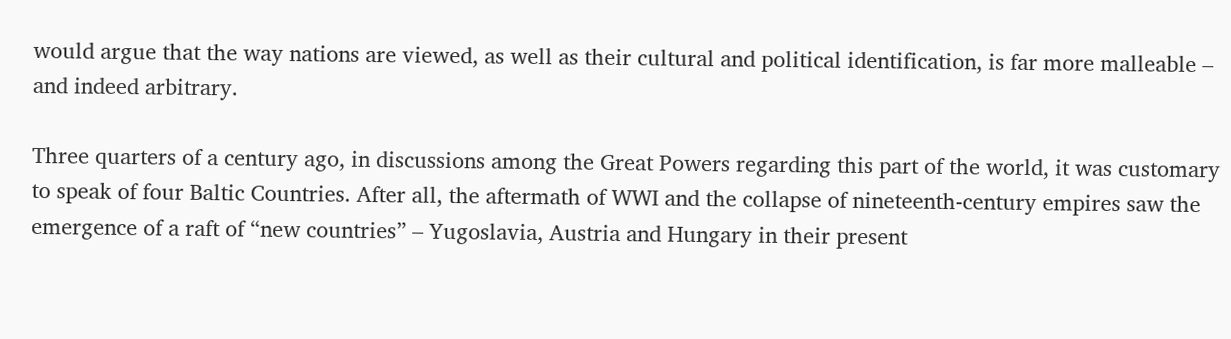would argue that the way nations are viewed, as well as their cultural and political identification, is far more malleable – and indeed arbitrary.

Three quarters of a century ago, in discussions among the Great Powers regarding this part of the world, it was customary to speak of four Baltic Countries. After all, the aftermath of WWI and the collapse of nineteenth-century empires saw the emergence of a raft of “new countries” – Yugoslavia, Austria and Hungary in their present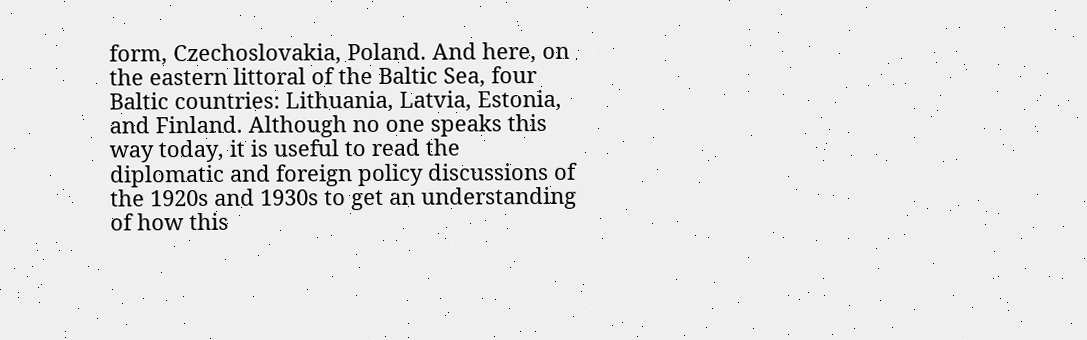form, Czechoslovakia, Poland. And here, on the eastern littoral of the Baltic Sea, four Baltic countries: Lithuania, Latvia, Estonia, and Finland. Although no one speaks this way today, it is useful to read the diplomatic and foreign policy discussions of the 1920s and 1930s to get an understanding of how this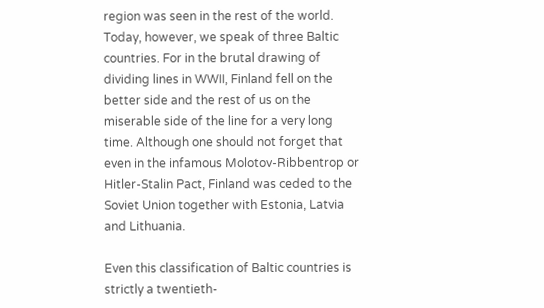region was seen in the rest of the world. Today, however, we speak of three Baltic countries. For in the brutal drawing of dividing lines in WWII, Finland fell on the better side and the rest of us on the miserable side of the line for a very long time. Although one should not forget that even in the infamous Molotov-Ribbentrop or Hitler-Stalin Pact, Finland was ceded to the Soviet Union together with Estonia, Latvia and Lithuania.

Even this classification of Baltic countries is strictly a twentieth-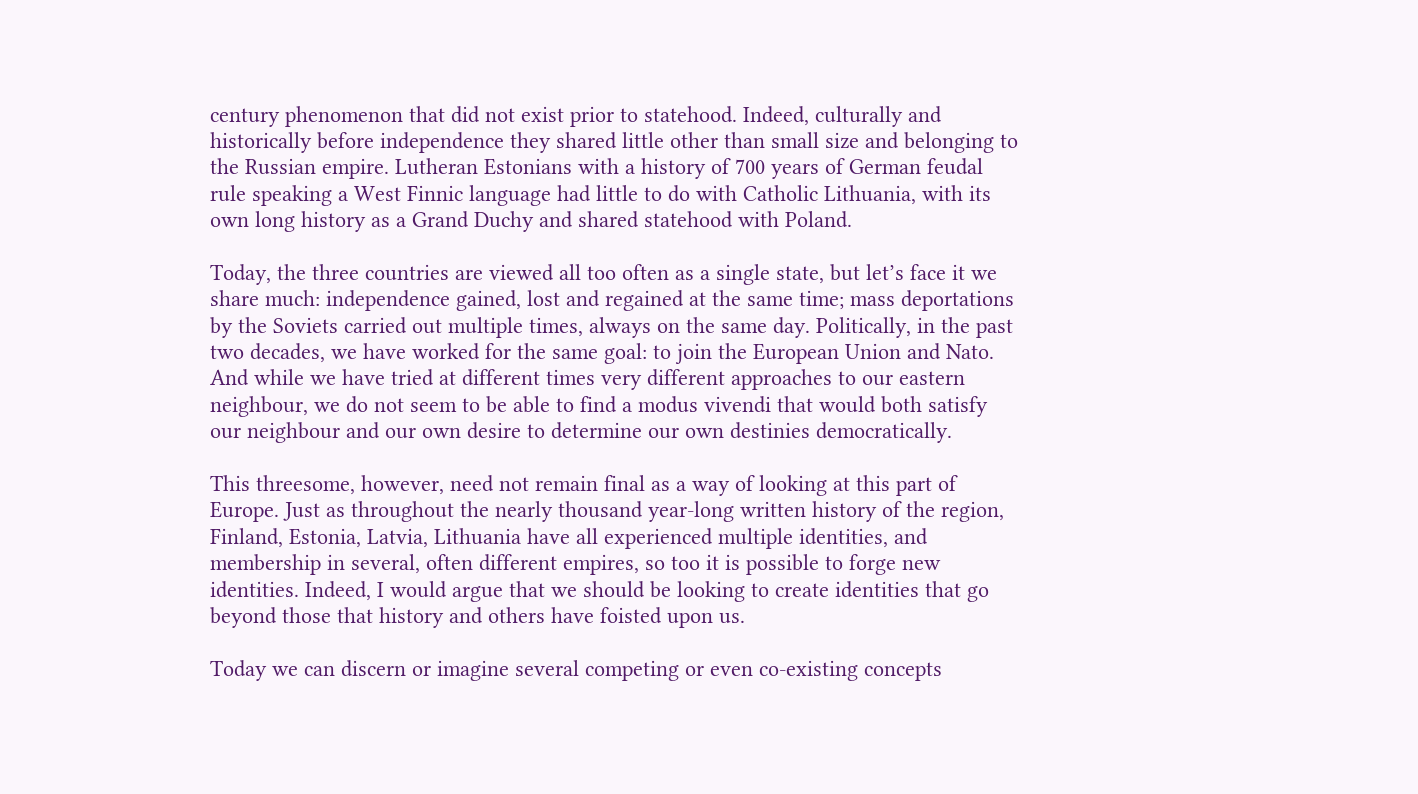century phenomenon that did not exist prior to statehood. Indeed, culturally and historically before independence they shared little other than small size and belonging to the Russian empire. Lutheran Estonians with a history of 700 years of German feudal rule speaking a West Finnic language had little to do with Catholic Lithuania, with its own long history as a Grand Duchy and shared statehood with Poland.

Today, the three countries are viewed all too often as a single state, but let’s face it we share much: independence gained, lost and regained at the same time; mass deportations by the Soviets carried out multiple times, always on the same day. Politically, in the past two decades, we have worked for the same goal: to join the European Union and Nato. And while we have tried at different times very different approaches to our eastern neighbour, we do not seem to be able to find a modus vivendi that would both satisfy our neighbour and our own desire to determine our own destinies democratically.

This threesome, however, need not remain final as a way of looking at this part of Europe. Just as throughout the nearly thousand year-long written history of the region, Finland, Estonia, Latvia, Lithuania have all experienced multiple identities, and membership in several, often different empires, so too it is possible to forge new identities. Indeed, I would argue that we should be looking to create identities that go beyond those that history and others have foisted upon us.

Today we can discern or imagine several competing or even co-existing concepts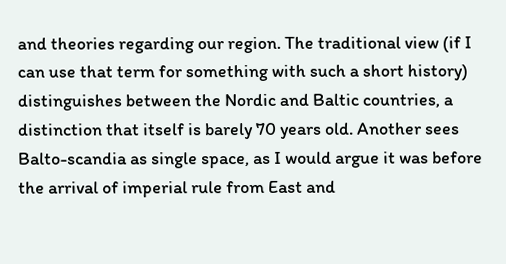and theories regarding our region. The traditional view (if I can use that term for something with such a short history) distinguishes between the Nordic and Baltic countries, a distinction that itself is barely 70 years old. Another sees Balto-scandia as single space, as I would argue it was before the arrival of imperial rule from East and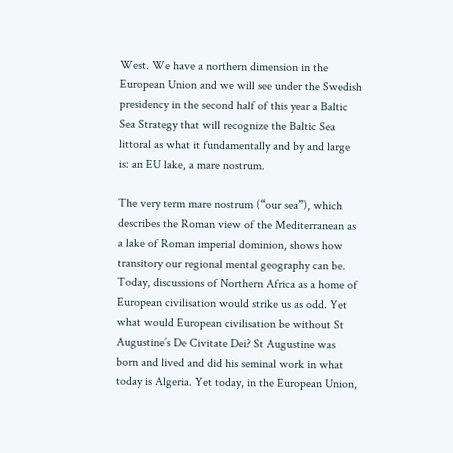West. We have a northern dimension in the European Union and we will see under the Swedish presidency in the second half of this year a Baltic Sea Strategy that will recognize the Baltic Sea littoral as what it fundamentally and by and large is: an EU lake, a mare nostrum.

The very term mare nostrum (“our sea”), which describes the Roman view of the Mediterranean as a lake of Roman imperial dominion, shows how transitory our regional mental geography can be. Today, discussions of Northern Africa as a home of European civilisation would strike us as odd. Yet what would European civilisation be without St Augustine’s De Civitate Dei? St Augustine was born and lived and did his seminal work in what today is Algeria. Yet today, in the European Union,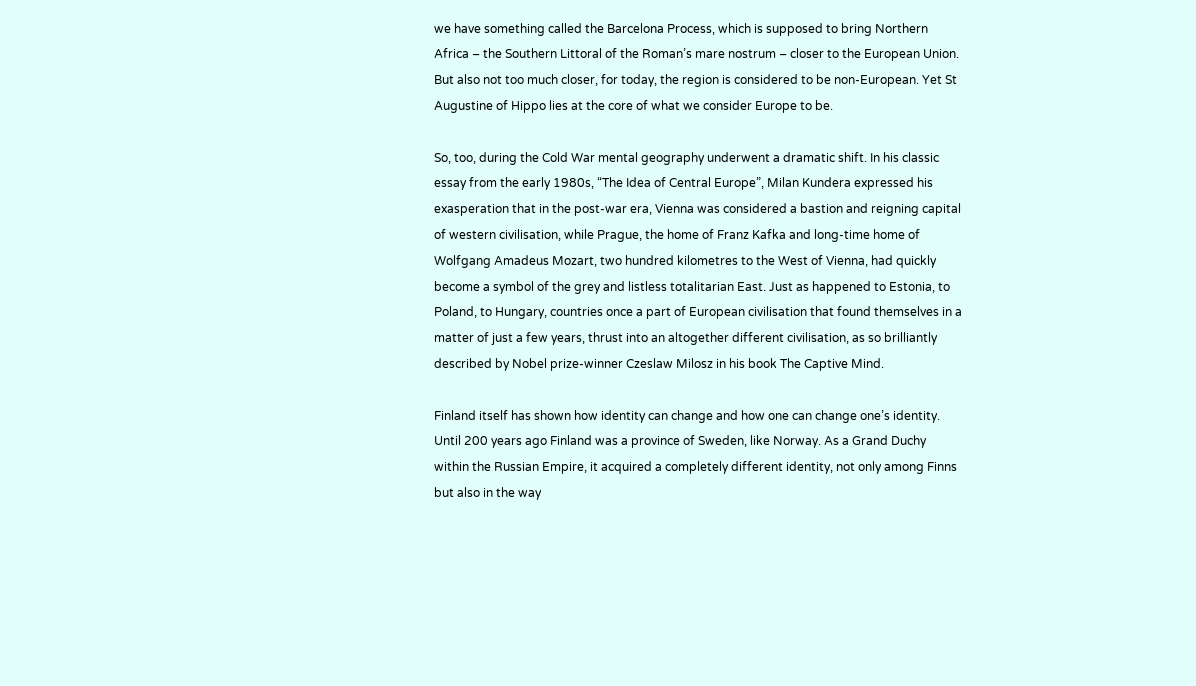we have something called the Barcelona Process, which is supposed to bring Northern Africa – the Southern Littoral of the Roman’s mare nostrum – closer to the European Union. But also not too much closer, for today, the region is considered to be non-European. Yet St Augustine of Hippo lies at the core of what we consider Europe to be.

So, too, during the Cold War mental geography underwent a dramatic shift. In his classic essay from the early 1980s, “The Idea of Central Europe”, Milan Kundera expressed his exasperation that in the post-war era, Vienna was considered a bastion and reigning capital of western civilisation, while Prague, the home of Franz Kafka and long-time home of Wolfgang Amadeus Mozart, two hundred kilometres to the West of Vienna, had quickly become a symbol of the grey and listless totalitarian East. Just as happened to Estonia, to Poland, to Hungary, countries once a part of European civilisation that found themselves in a matter of just a few years, thrust into an altogether different civilisation, as so brilliantly described by Nobel prize-winner Czeslaw Milosz in his book The Captive Mind.

Finland itself has shown how identity can change and how one can change one’s identity. Until 200 years ago Finland was a province of Sweden, like Norway. As a Grand Duchy within the Russian Empire, it acquired a completely different identity, not only among Finns but also in the way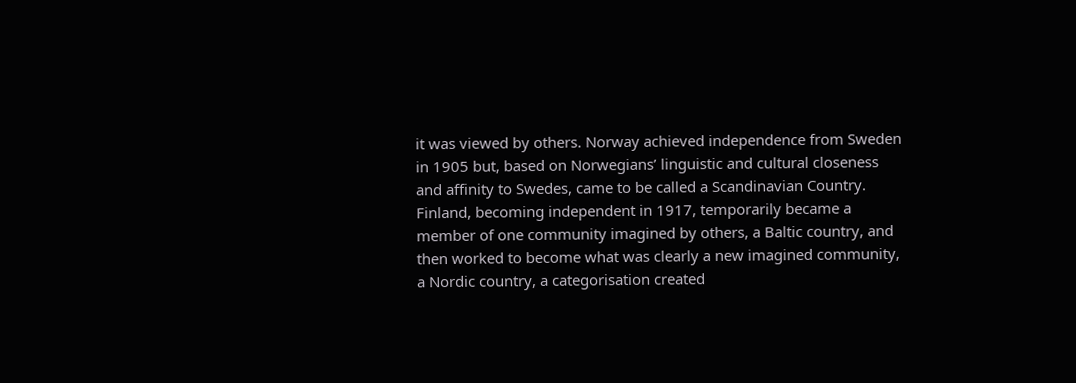it was viewed by others. Norway achieved independence from Sweden in 1905 but, based on Norwegians’ linguistic and cultural closeness and affinity to Swedes, came to be called a Scandinavian Country. Finland, becoming independent in 1917, temporarily became a member of one community imagined by others, a Baltic country, and then worked to become what was clearly a new imagined community, a Nordic country, a categorisation created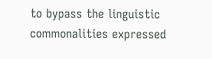to bypass the linguistic commonalities expressed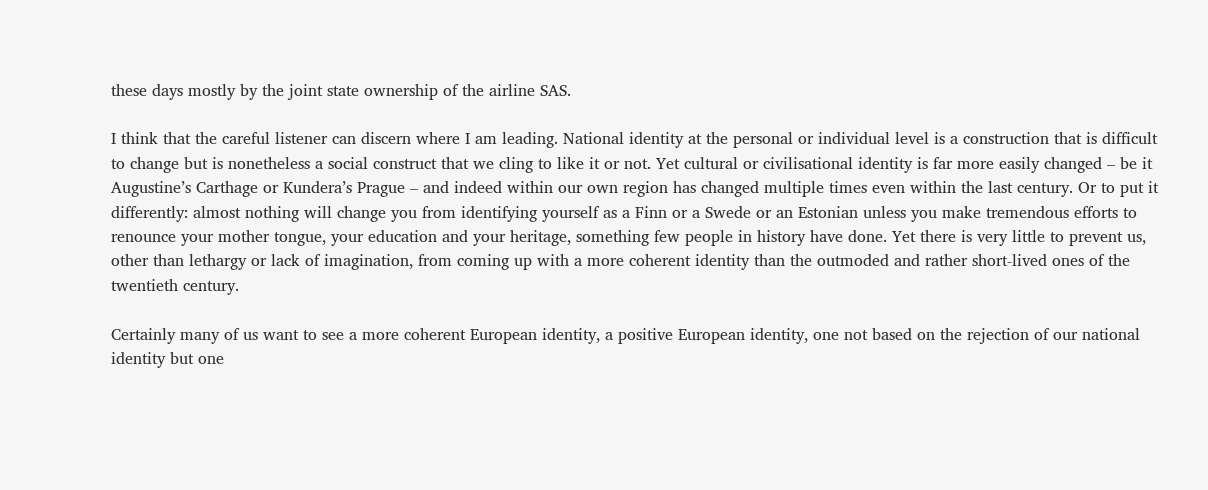these days mostly by the joint state ownership of the airline SAS.

I think that the careful listener can discern where I am leading. National identity at the personal or individual level is a construction that is difficult to change but is nonetheless a social construct that we cling to like it or not. Yet cultural or civilisational identity is far more easily changed – be it Augustine’s Carthage or Kundera’s Prague – and indeed within our own region has changed multiple times even within the last century. Or to put it differently: almost nothing will change you from identifying yourself as a Finn or a Swede or an Estonian unless you make tremendous efforts to renounce your mother tongue, your education and your heritage, something few people in history have done. Yet there is very little to prevent us, other than lethargy or lack of imagination, from coming up with a more coherent identity than the outmoded and rather short-lived ones of the twentieth century.

Certainly many of us want to see a more coherent European identity, a positive European identity, one not based on the rejection of our national identity but one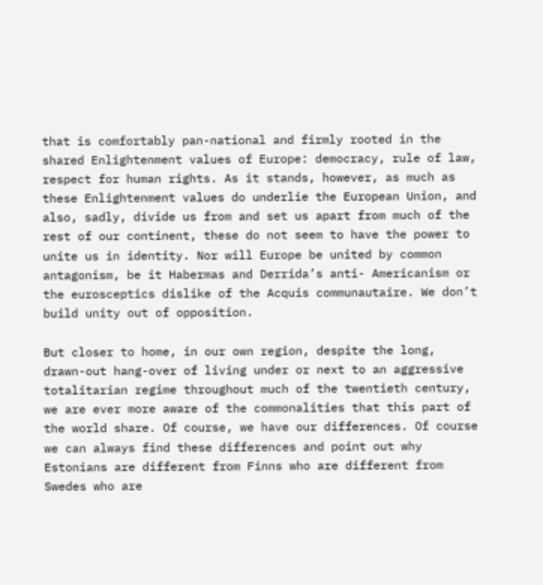that is comfortably pan-national and firmly rooted in the shared Enlightenment values of Europe: democracy, rule of law, respect for human rights. As it stands, however, as much as these Enlightenment values do underlie the European Union, and also, sadly, divide us from and set us apart from much of the rest of our continent, these do not seem to have the power to unite us in identity. Nor will Europe be united by common antagonism, be it Habermas and Derrida’s anti- Americanism or the eurosceptics dislike of the Acquis communautaire. We don’t build unity out of opposition.

But closer to home, in our own region, despite the long, drawn-out hang-over of living under or next to an aggressive totalitarian regime throughout much of the twentieth century, we are ever more aware of the commonalities that this part of the world share. Of course, we have our differences. Of course we can always find these differences and point out why Estonians are different from Finns who are different from Swedes who are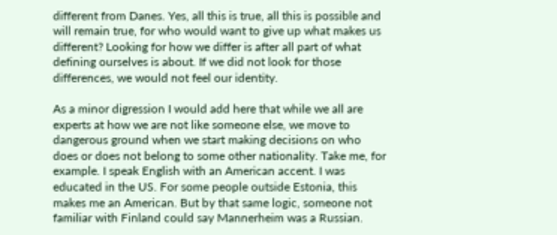different from Danes. Yes, all this is true, all this is possible and will remain true, for who would want to give up what makes us different? Looking for how we differ is after all part of what defining ourselves is about. If we did not look for those differences, we would not feel our identity.

As a minor digression I would add here that while we all are experts at how we are not like someone else, we move to dangerous ground when we start making decisions on who does or does not belong to some other nationality. Take me, for example. I speak English with an American accent. I was educated in the US. For some people outside Estonia, this makes me an American. But by that same logic, someone not familiar with Finland could say Mannerheim was a Russian.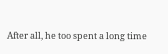After all, he too spent a long time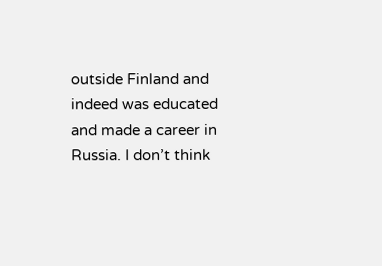outside Finland and indeed was educated and made a career in Russia. I don’t think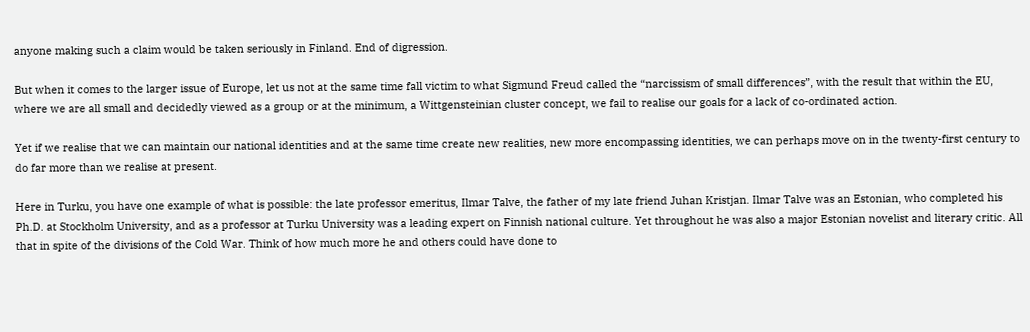anyone making such a claim would be taken seriously in Finland. End of digression.

But when it comes to the larger issue of Europe, let us not at the same time fall victim to what Sigmund Freud called the “narcissism of small differences”, with the result that within the EU, where we are all small and decidedly viewed as a group or at the minimum, a Wittgensteinian cluster concept, we fail to realise our goals for a lack of co-ordinated action.

Yet if we realise that we can maintain our national identities and at the same time create new realities, new more encompassing identities, we can perhaps move on in the twenty-first century to do far more than we realise at present.

Here in Turku, you have one example of what is possible: the late professor emeritus, Ilmar Talve, the father of my late friend Juhan Kristjan. Ilmar Talve was an Estonian, who completed his Ph.D. at Stockholm University, and as a professor at Turku University was a leading expert on Finnish national culture. Yet throughout he was also a major Estonian novelist and literary critic. All that in spite of the divisions of the Cold War. Think of how much more he and others could have done to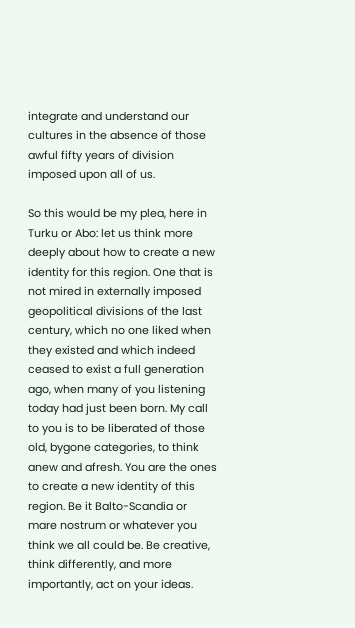integrate and understand our cultures in the absence of those awful fifty years of division imposed upon all of us.

So this would be my plea, here in Turku or Abo: let us think more deeply about how to create a new identity for this region. One that is not mired in externally imposed geopolitical divisions of the last century, which no one liked when they existed and which indeed ceased to exist a full generation ago, when many of you listening today had just been born. My call to you is to be liberated of those old, bygone categories, to think anew and afresh. You are the ones to create a new identity of this region. Be it Balto-Scandia or mare nostrum or whatever you think we all could be. Be creative, think differently, and more importantly, act on your ideas.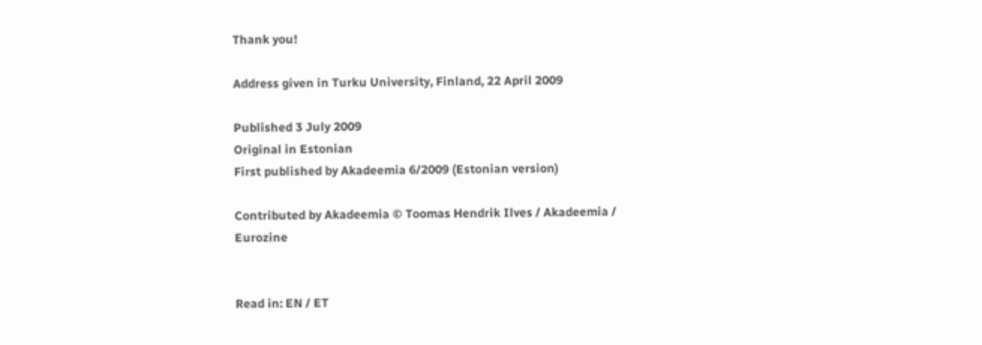Thank you!

Address given in Turku University, Finland, 22 April 2009

Published 3 July 2009
Original in Estonian
First published by Akadeemia 6/2009 (Estonian version)

Contributed by Akadeemia © Toomas Hendrik Ilves / Akadeemia / Eurozine


Read in: EN / ET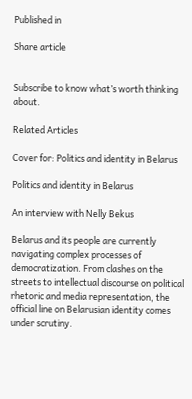Published in

Share article


Subscribe to know what’s worth thinking about.

Related Articles

Cover for: Politics and identity in Belarus

Politics and identity in Belarus

An interview with Nelly Bekus

Belarus and its people are currently navigating complex processes of democratization. From clashes on the streets to intellectual discourse on political rhetoric and media representation, the official line on Belarusian identity comes under scrutiny.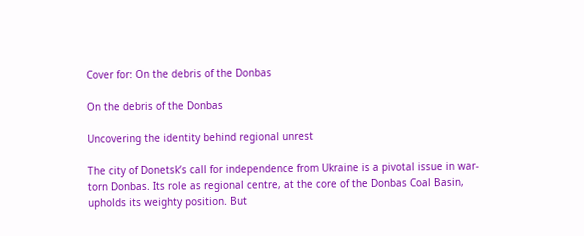Cover for: On the debris of the Donbas

On the debris of the Donbas

Uncovering the identity behind regional unrest

The city of Donetsk’s call for independence from Ukraine is a pivotal issue in war-torn Donbas. Its role as regional centre, at the core of the Donbas Coal Basin, upholds its weighty position. But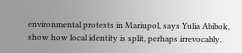environmental protests in Mariupol, says Yulia Abibok, show how local identity is split, perhaps irrevocably.